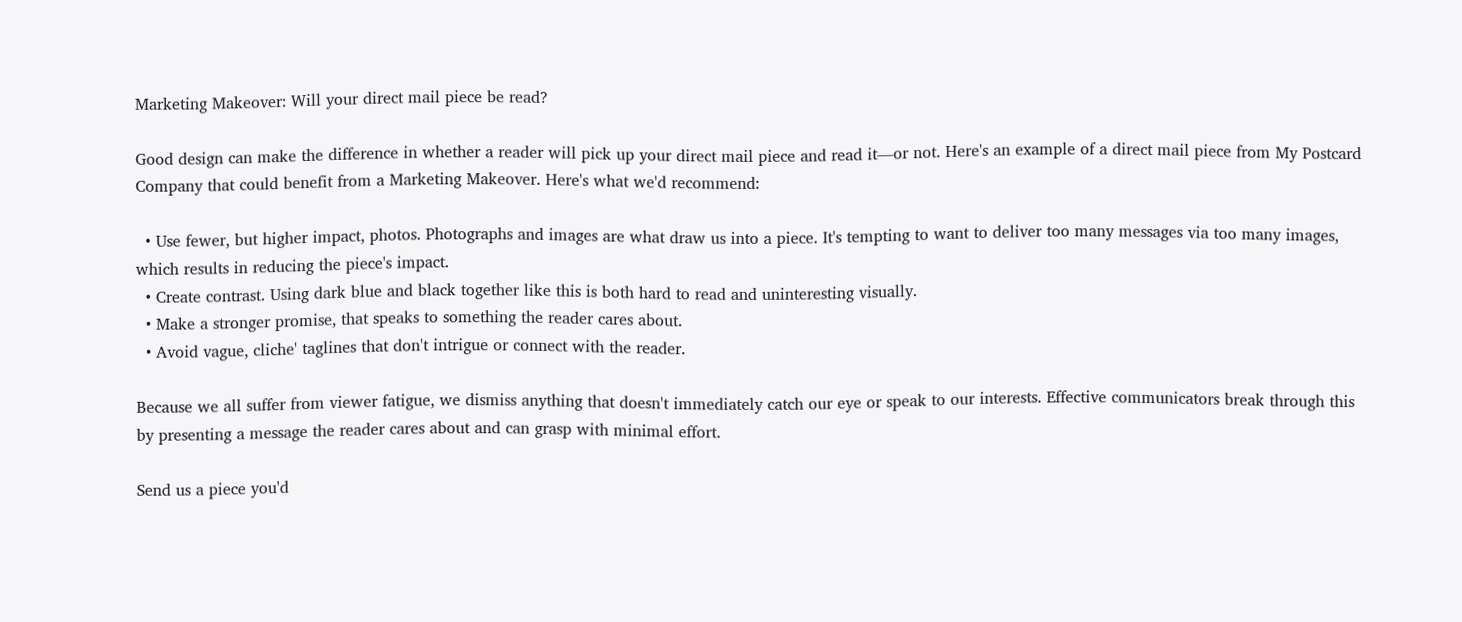Marketing Makeover: Will your direct mail piece be read?

Good design can make the difference in whether a reader will pick up your direct mail piece and read it—or not. Here's an example of a direct mail piece from My Postcard Company that could benefit from a Marketing Makeover. Here's what we'd recommend:

  • Use fewer, but higher impact, photos. Photographs and images are what draw us into a piece. It's tempting to want to deliver too many messages via too many images, which results in reducing the piece's impact.
  • Create contrast. Using dark blue and black together like this is both hard to read and uninteresting visually.
  • Make a stronger promise, that speaks to something the reader cares about.
  • Avoid vague, cliche' taglines that don't intrigue or connect with the reader.

Because we all suffer from viewer fatigue, we dismiss anything that doesn't immediately catch our eye or speak to our interests. Effective communicators break through this by presenting a message the reader cares about and can grasp with minimal effort.

Send us a piece you'd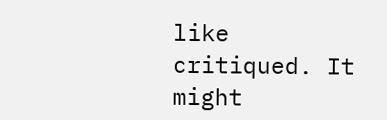like critiqued. It might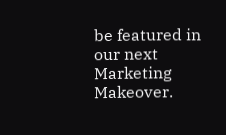be featured in our next Marketing Makeover.